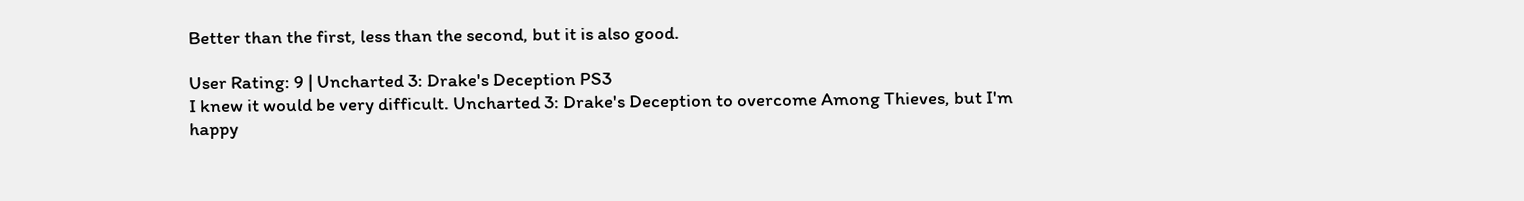Better than the first, less than the second, but it is also good.

User Rating: 9 | Uncharted 3: Drake's Deception PS3
I knew it would be very difficult. Uncharted 3: Drake's Deception to overcome Among Thieves, but I'm happy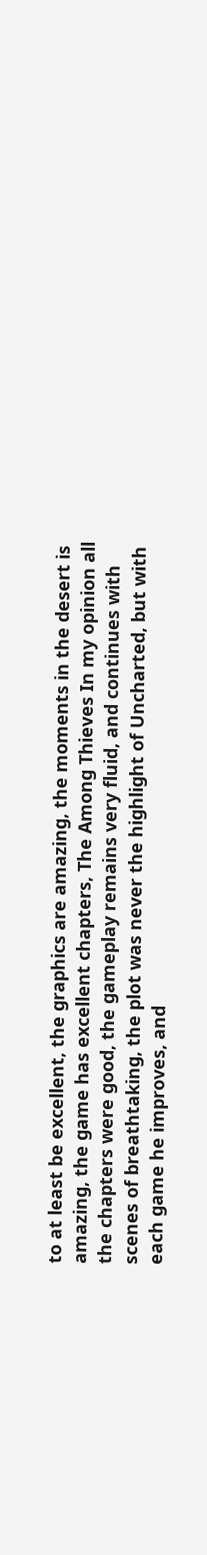to at least be excellent, the graphics are amazing, the moments in the desert is amazing, the game has excellent chapters, The Among Thieves In my opinion all the chapters were good, the gameplay remains very fluid, and continues with scenes of breathtaking, the plot was never the highlight of Uncharted, but with each game he improves, and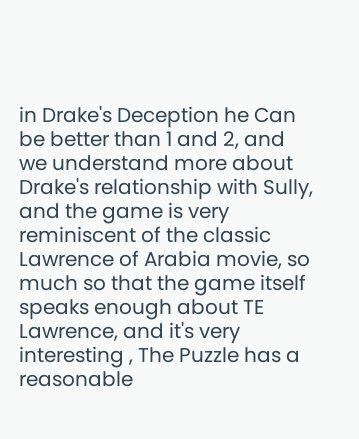in Drake's Deception he Can be better than 1 and 2, and we understand more about Drake's relationship with Sully, and the game is very reminiscent of the classic Lawrence of Arabia movie, so much so that the game itself speaks enough about TE Lawrence, and it's very interesting , The Puzzle has a reasonable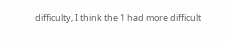difficulty, I think the 1 had more difficult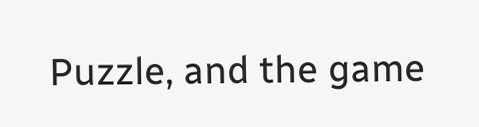Puzzle, and the game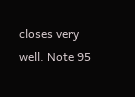closes very well. Note 95